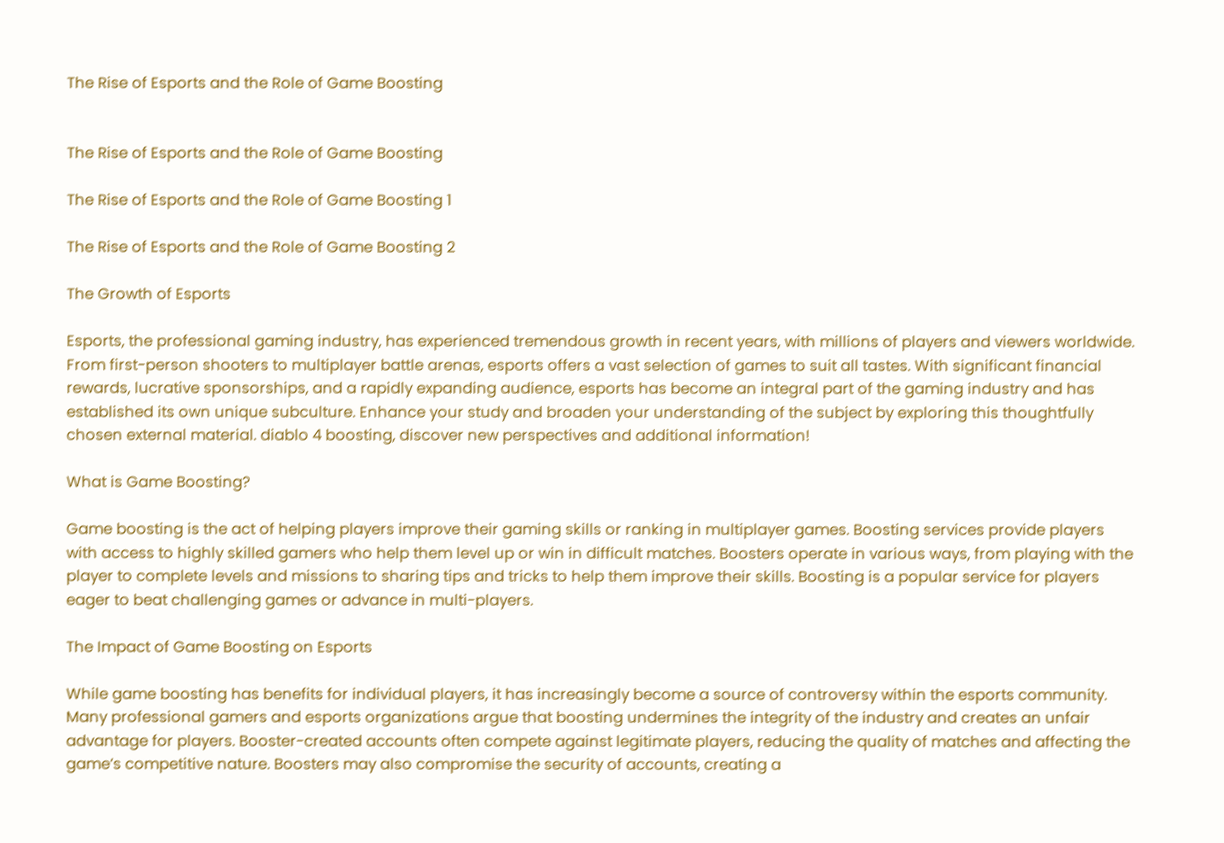The Rise of Esports and the Role of Game Boosting


The Rise of Esports and the Role of Game Boosting

The Rise of Esports and the Role of Game Boosting 1

The Rise of Esports and the Role of Game Boosting 2

The Growth of Esports

Esports, the professional gaming industry, has experienced tremendous growth in recent years, with millions of players and viewers worldwide. From first-person shooters to multiplayer battle arenas, esports offers a vast selection of games to suit all tastes. With significant financial rewards, lucrative sponsorships, and a rapidly expanding audience, esports has become an integral part of the gaming industry and has established its own unique subculture. Enhance your study and broaden your understanding of the subject by exploring this thoughtfully chosen external material. diablo 4 boosting, discover new perspectives and additional information!

What is Game Boosting?

Game boosting is the act of helping players improve their gaming skills or ranking in multiplayer games. Boosting services provide players with access to highly skilled gamers who help them level up or win in difficult matches. Boosters operate in various ways, from playing with the player to complete levels and missions to sharing tips and tricks to help them improve their skills. Boosting is a popular service for players eager to beat challenging games or advance in multi-players.

The Impact of Game Boosting on Esports

While game boosting has benefits for individual players, it has increasingly become a source of controversy within the esports community. Many professional gamers and esports organizations argue that boosting undermines the integrity of the industry and creates an unfair advantage for players. Booster-created accounts often compete against legitimate players, reducing the quality of matches and affecting the game’s competitive nature. Boosters may also compromise the security of accounts, creating a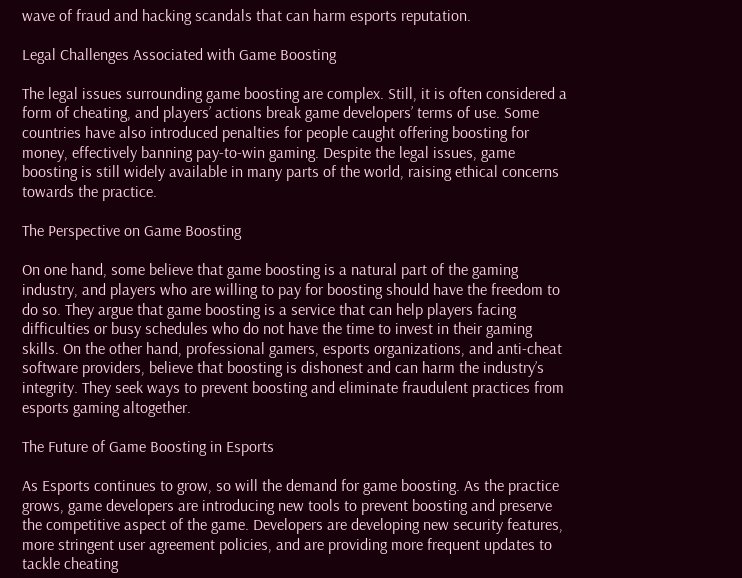wave of fraud and hacking scandals that can harm esports reputation.

Legal Challenges Associated with Game Boosting

The legal issues surrounding game boosting are complex. Still, it is often considered a form of cheating, and players’ actions break game developers’ terms of use. Some countries have also introduced penalties for people caught offering boosting for money, effectively banning pay-to-win gaming. Despite the legal issues, game boosting is still widely available in many parts of the world, raising ethical concerns towards the practice.

The Perspective on Game Boosting

On one hand, some believe that game boosting is a natural part of the gaming industry, and players who are willing to pay for boosting should have the freedom to do so. They argue that game boosting is a service that can help players facing difficulties or busy schedules who do not have the time to invest in their gaming skills. On the other hand, professional gamers, esports organizations, and anti-cheat software providers, believe that boosting is dishonest and can harm the industry’s integrity. They seek ways to prevent boosting and eliminate fraudulent practices from esports gaming altogether.

The Future of Game Boosting in Esports

As Esports continues to grow, so will the demand for game boosting. As the practice grows, game developers are introducing new tools to prevent boosting and preserve the competitive aspect of the game. Developers are developing new security features, more stringent user agreement policies, and are providing more frequent updates to tackle cheating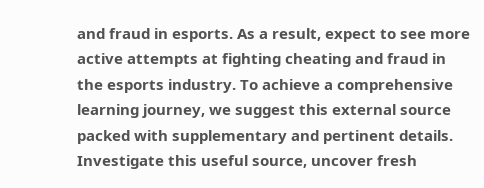and fraud in esports. As a result, expect to see more active attempts at fighting cheating and fraud in the esports industry. To achieve a comprehensive learning journey, we suggest this external source packed with supplementary and pertinent details. Investigate this useful source, uncover fresh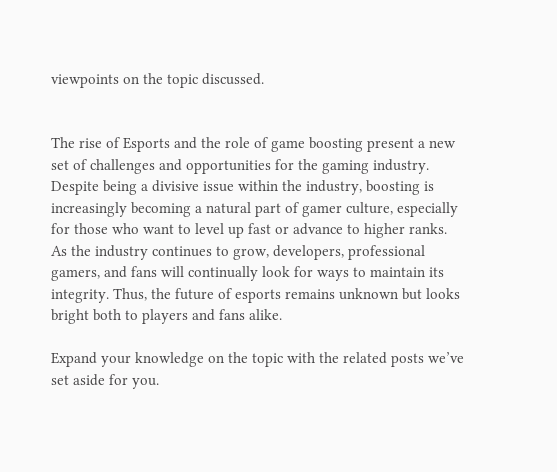viewpoints on the topic discussed.


The rise of Esports and the role of game boosting present a new set of challenges and opportunities for the gaming industry. Despite being a divisive issue within the industry, boosting is increasingly becoming a natural part of gamer culture, especially for those who want to level up fast or advance to higher ranks. As the industry continues to grow, developers, professional gamers, and fans will continually look for ways to maintain its integrity. Thus, the future of esports remains unknown but looks bright both to players and fans alike.

Expand your knowledge on the topic with the related posts we’ve set aside for you.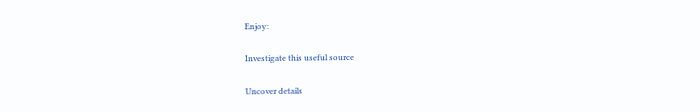Enjoy:

Investigate this useful source

Uncover details